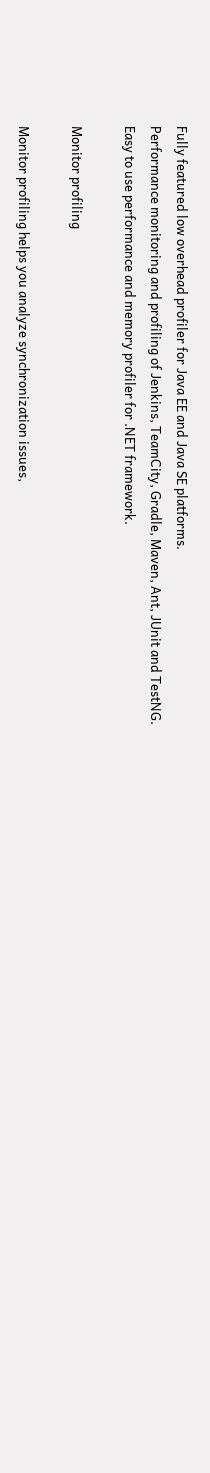Fully featured low overhead profiler for Java EE and Java SE platforms.
Performance monitoring and profiling of Jenkins, TeamCity, Gradle, Maven, Ant, JUnit and TestNG.
Easy to use performance and memory profiler for .NET framework.

Monitor profiling

Monitor profiling helps you analyze synchronization issues,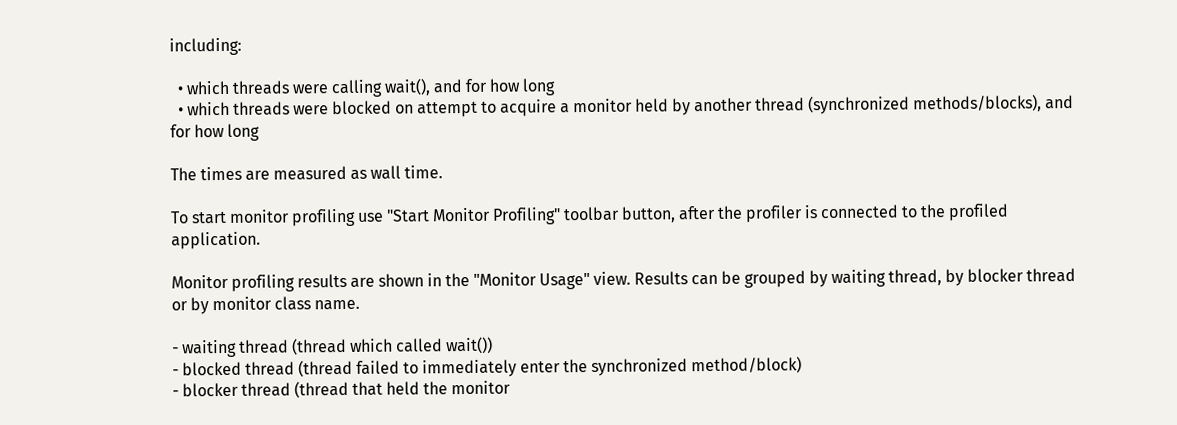including:

  • which threads were calling wait(), and for how long
  • which threads were blocked on attempt to acquire a monitor held by another thread (synchronized methods/blocks), and for how long

The times are measured as wall time.

To start monitor profiling use "Start Monitor Profiling" toolbar button, after the profiler is connected to the profiled application.

Monitor profiling results are shown in the "Monitor Usage" view. Results can be grouped by waiting thread, by blocker thread or by monitor class name.

- waiting thread (thread which called wait())
- blocked thread (thread failed to immediately enter the synchronized method/block)
- blocker thread (thread that held the monitor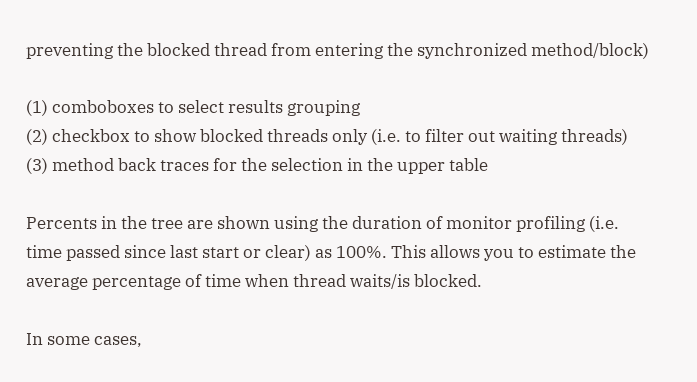preventing the blocked thread from entering the synchronized method/block)

(1) comboboxes to select results grouping
(2) checkbox to show blocked threads only (i.e. to filter out waiting threads)
(3) method back traces for the selection in the upper table

Percents in the tree are shown using the duration of monitor profiling (i.e. time passed since last start or clear) as 100%. This allows you to estimate the average percentage of time when thread waits/is blocked.

In some cases,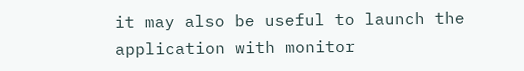it may also be useful to launch the application with monitor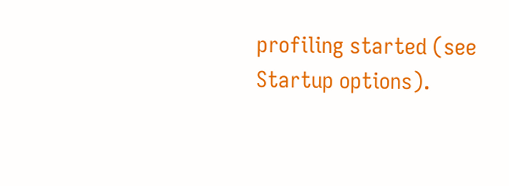profiling started (see Startup options).